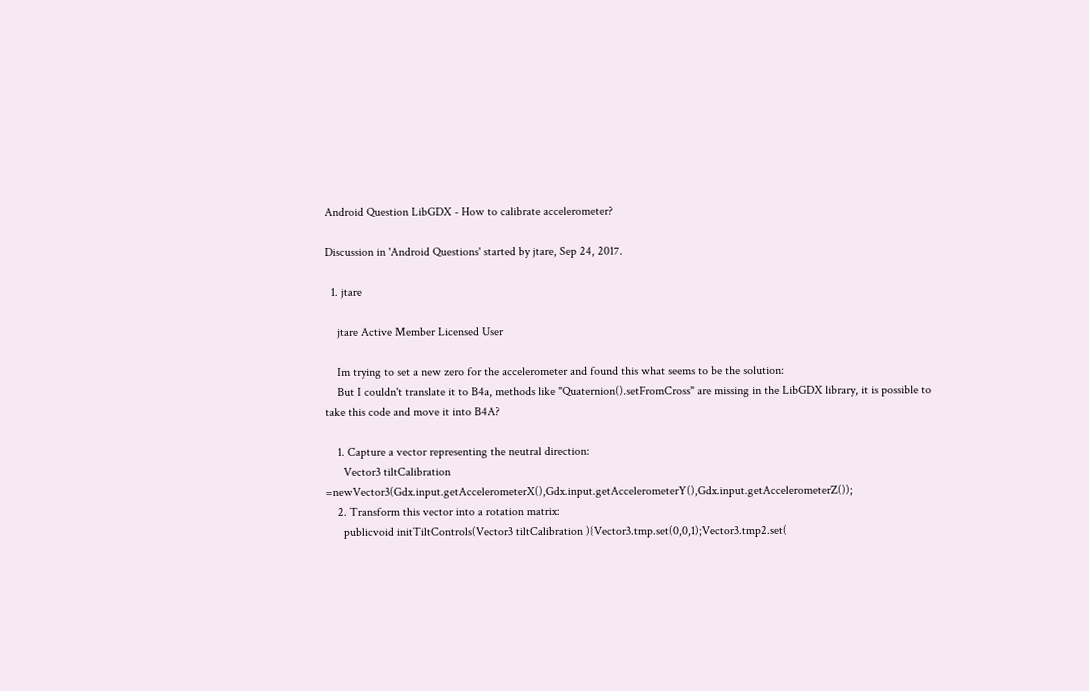Android Question LibGDX - How to calibrate accelerometer?

Discussion in 'Android Questions' started by jtare, Sep 24, 2017.

  1. jtare

    jtare Active Member Licensed User

    Im trying to set a new zero for the accelerometer and found this what seems to be the solution:
    But I couldn't translate it to B4a, methods like "Quaternion().setFromCross" are missing in the LibGDX library, it is possible to take this code and move it into B4A?

    1. Capture a vector representing the neutral direction:
      Vector3 tiltCalibration =newVector3(Gdx.input.getAccelerometerX(),Gdx.input.getAccelerometerY(),Gdx.input.getAccelerometerZ());
    2. Transform this vector into a rotation matrix:
      publicvoid initTiltControls(Vector3 tiltCalibration ){Vector3.tmp.set(0,0,1);Vector3.tmp2.set(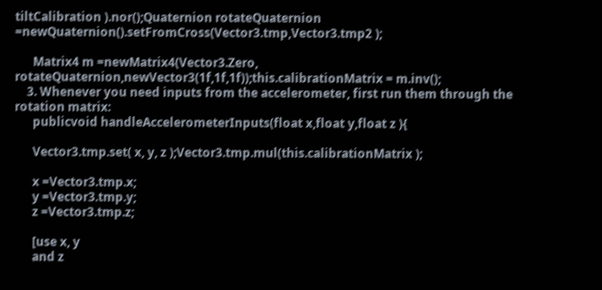tiltCalibration ).nor();Quaternion rotateQuaternion =newQuaternion().setFromCross(Vector3.tmp,Vector3.tmp2 );

      Matrix4 m =newMatrix4(Vector3.Zero, rotateQuaternion,newVector3(1f,1f,1f));this.calibrationMatrix = m.inv();
    3. Whenever you need inputs from the accelerometer, first run them through the rotation matrix:
      publicvoid handleAccelerometerInputs(float x,float y,float z ){

      Vector3.tmp.set( x, y, z );Vector3.tmp.mul(this.calibrationMatrix );

      x =Vector3.tmp.x;
      y =Vector3.tmp.y;
      z =Vector3.tmp.z;

      [use x, y
      and z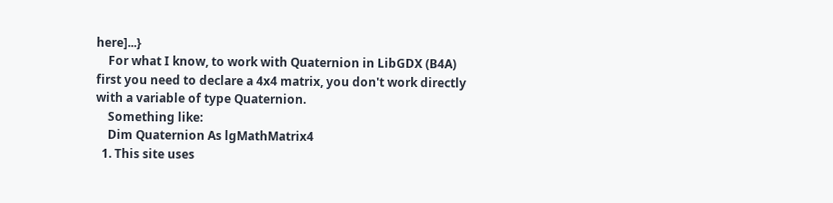here]...}
    For what I know, to work with Quaternion in LibGDX (B4A) first you need to declare a 4x4 matrix, you don't work directly with a variable of type Quaternion.
    Something like:
    Dim Quaternion As lgMathMatrix4
  1. This site uses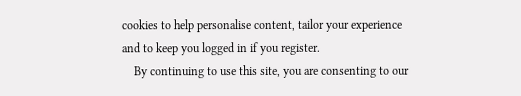cookies to help personalise content, tailor your experience and to keep you logged in if you register.
    By continuing to use this site, you are consenting to our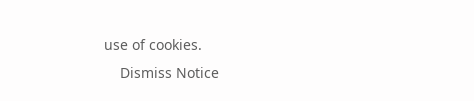use of cookies.
    Dismiss Notice